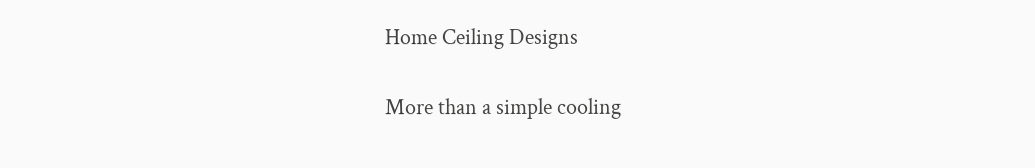Home Ceiling Designs

More than a simple cooling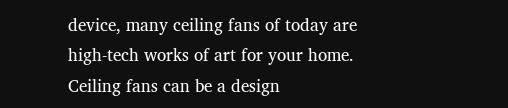device, many ceiling fans of today are high-tech works of art for your home. Ceiling fans can be a design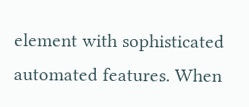element with sophisticated automated features. When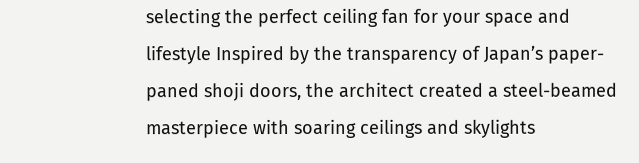selecting the perfect ceiling fan for your space and lifestyle Inspired by the transparency of Japan’s paper-paned shoji doors, the architect created a steel-beamed masterpiece with soaring ceilings and skylights